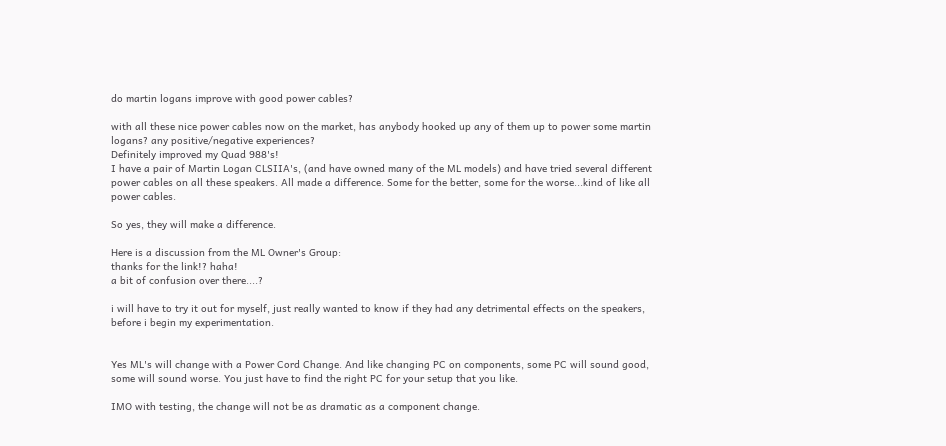do martin logans improve with good power cables?

with all these nice power cables now on the market, has anybody hooked up any of them up to power some martin logans? any positive/negative experiences?
Definitely improved my Quad 988's!
I have a pair of Martin Logan CLSIIA's, (and have owned many of the ML models) and have tried several different power cables on all these speakers. All made a difference. Some for the better, some for the worse...kind of like all power cables.

So yes, they will make a difference.

Here is a discussion from the ML Owner's Group:
thanks for the link!? haha!
a bit of confusion over there....?

i will have to try it out for myself, just really wanted to know if they had any detrimental effects on the speakers, before i begin my experimentation.


Yes ML's will change with a Power Cord Change. And like changing PC on components, some PC will sound good, some will sound worse. You just have to find the right PC for your setup that you like.

IMO with testing, the change will not be as dramatic as a component change.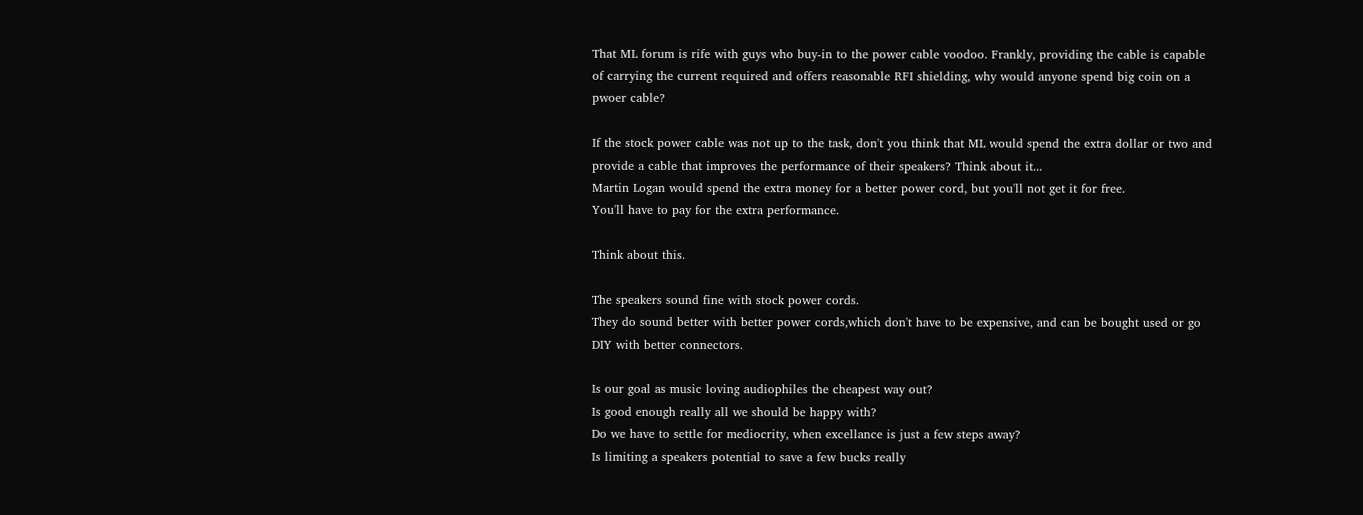That ML forum is rife with guys who buy-in to the power cable voodoo. Frankly, providing the cable is capable of carrying the current required and offers reasonable RFI shielding, why would anyone spend big coin on a pwoer cable?

If the stock power cable was not up to the task, don't you think that ML would spend the extra dollar or two and provide a cable that improves the performance of their speakers? Think about it...
Martin Logan would spend the extra money for a better power cord, but you'll not get it for free.
You'll have to pay for the extra performance.

Think about this.

The speakers sound fine with stock power cords.
They do sound better with better power cords,which don't have to be expensive, and can be bought used or go DIY with better connectors.

Is our goal as music loving audiophiles the cheapest way out?
Is good enough really all we should be happy with?
Do we have to settle for mediocrity, when excellance is just a few steps away?
Is limiting a speakers potential to save a few bucks really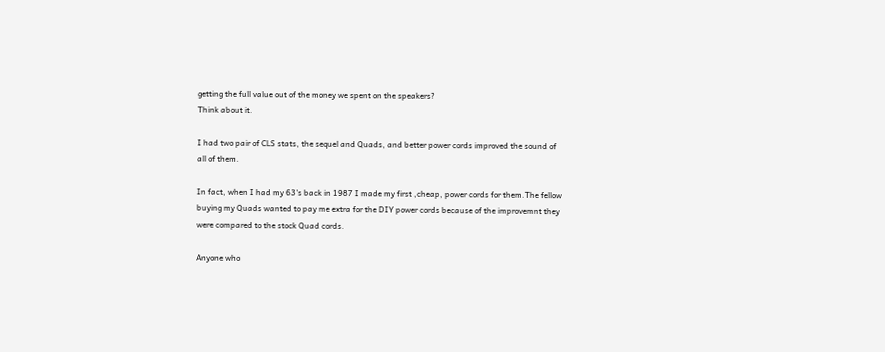getting the full value out of the money we spent on the speakers?
Think about it.

I had two pair of CLS stats, the sequel and Quads, and better power cords improved the sound of all of them.

In fact, when I had my 63's back in 1987 I made my first ,cheap, power cords for them.The fellow buying my Quads wanted to pay me extra for the DIY power cords because of the improvemnt they were compared to the stock Quad cords.

Anyone who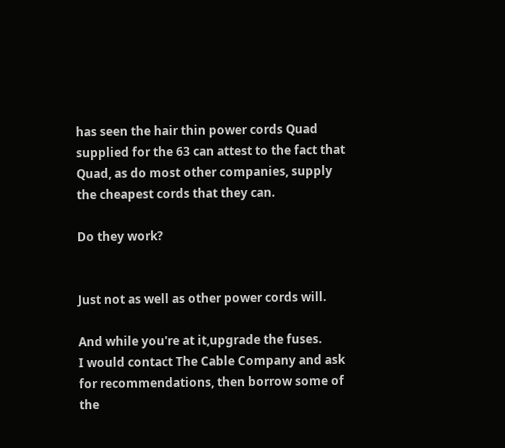has seen the hair thin power cords Quad supplied for the 63 can attest to the fact that Quad, as do most other companies, supply the cheapest cords that they can.

Do they work?


Just not as well as other power cords will.

And while you're at it,upgrade the fuses.
I would contact The Cable Company and ask for recommendations, then borrow some of the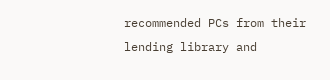recommended PCs from their lending library and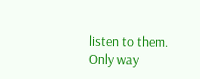listen to them. Only way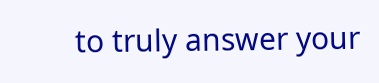to truly answer your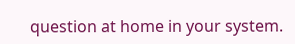question at home in your system.